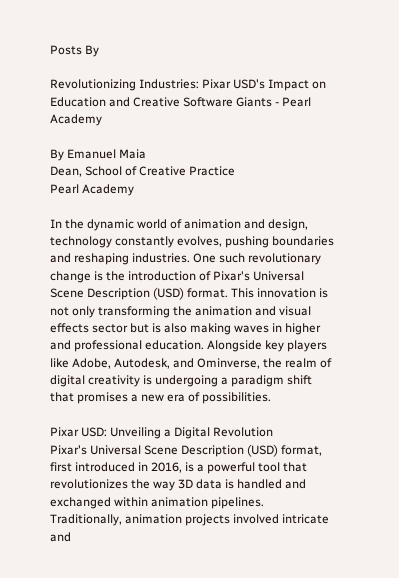Posts By

Revolutionizing Industries: Pixar USD's Impact on Education and Creative Software Giants - Pearl Academy

By Emanuel Maia
Dean, School of Creative Practice
Pearl Academy

In the dynamic world of animation and design, technology constantly evolves, pushing boundaries and reshaping industries. One such revolutionary change is the introduction of Pixar's Universal Scene Description (USD) format. This innovation is not only transforming the animation and visual effects sector but is also making waves in higher and professional education. Alongside key players like Adobe, Autodesk, and Ominverse, the realm of digital creativity is undergoing a paradigm shift that promises a new era of possibilities.

Pixar USD: Unveiling a Digital Revolution
Pixar's Universal Scene Description (USD) format, first introduced in 2016, is a powerful tool that revolutionizes the way 3D data is handled and exchanged within animation pipelines. Traditionally, animation projects involved intricate and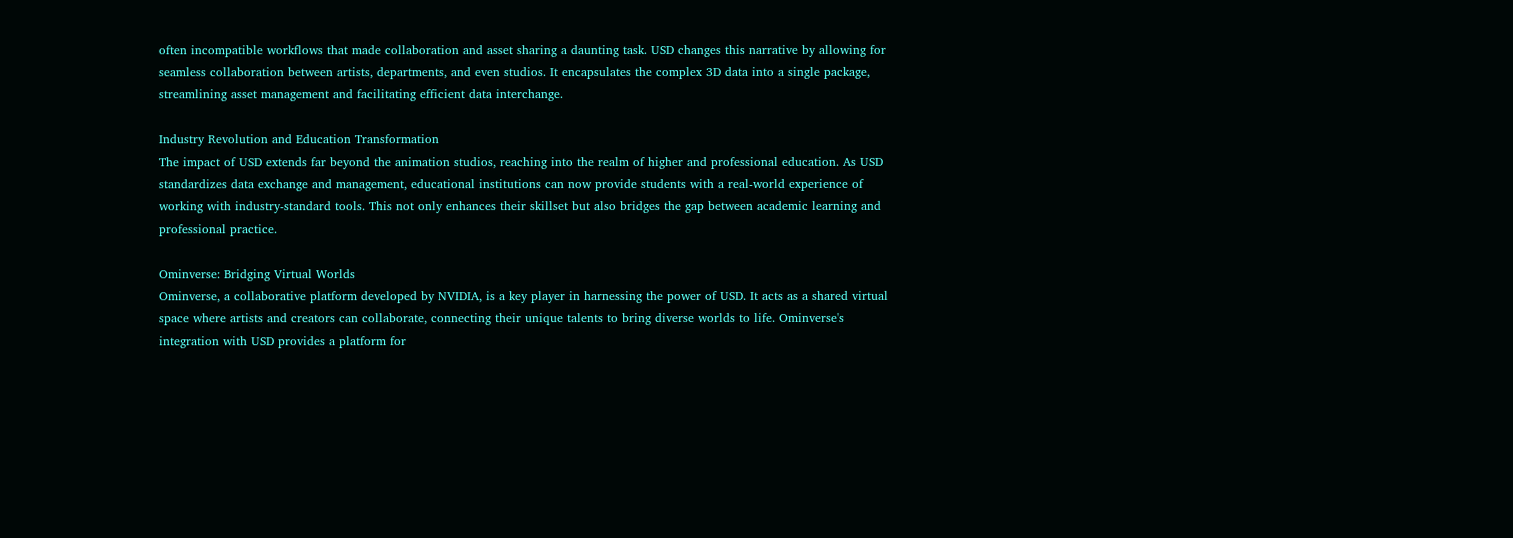often incompatible workflows that made collaboration and asset sharing a daunting task. USD changes this narrative by allowing for seamless collaboration between artists, departments, and even studios. It encapsulates the complex 3D data into a single package, streamlining asset management and facilitating efficient data interchange.

Industry Revolution and Education Transformation
The impact of USD extends far beyond the animation studios, reaching into the realm of higher and professional education. As USD standardizes data exchange and management, educational institutions can now provide students with a real-world experience of working with industry-standard tools. This not only enhances their skillset but also bridges the gap between academic learning and professional practice.

Ominverse: Bridging Virtual Worlds
Ominverse, a collaborative platform developed by NVIDIA, is a key player in harnessing the power of USD. It acts as a shared virtual space where artists and creators can collaborate, connecting their unique talents to bring diverse worlds to life. Ominverse's integration with USD provides a platform for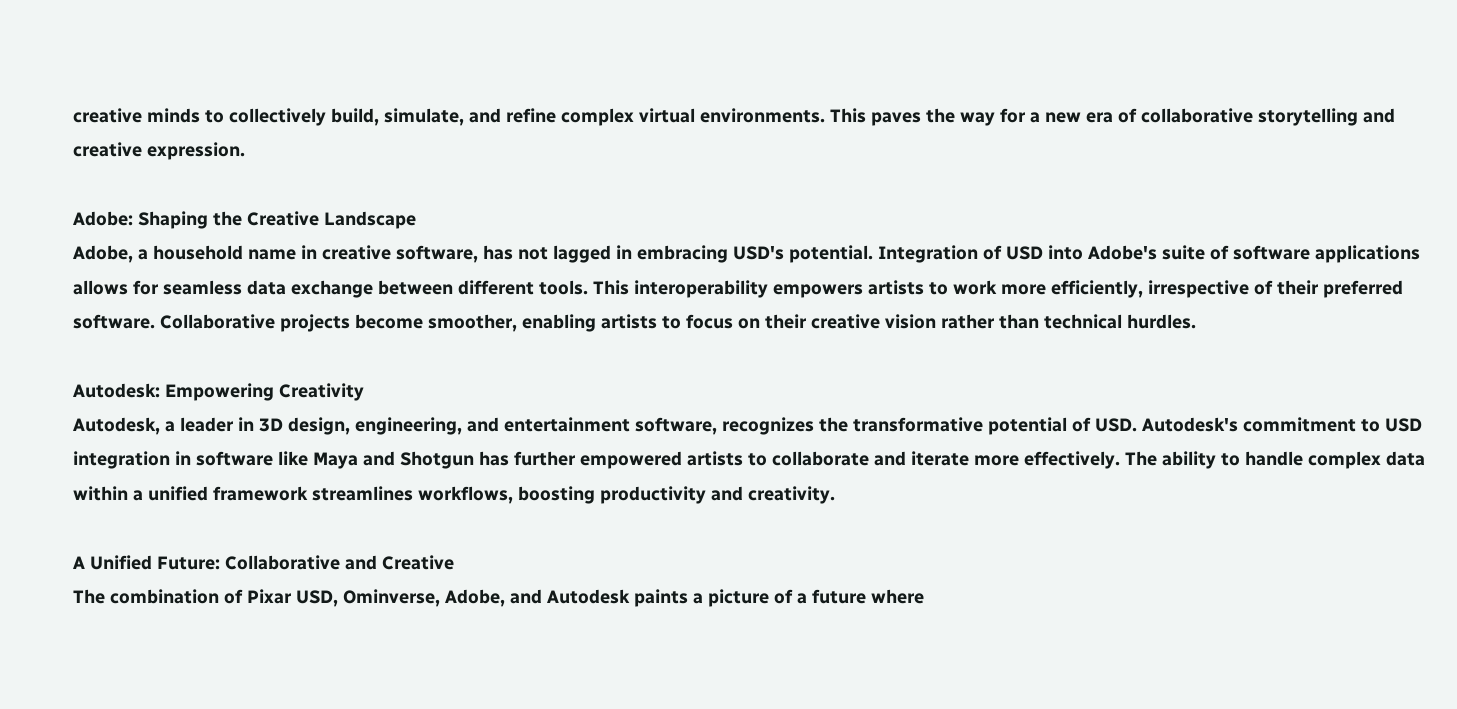creative minds to collectively build, simulate, and refine complex virtual environments. This paves the way for a new era of collaborative storytelling and creative expression.

Adobe: Shaping the Creative Landscape
Adobe, a household name in creative software, has not lagged in embracing USD's potential. Integration of USD into Adobe's suite of software applications allows for seamless data exchange between different tools. This interoperability empowers artists to work more efficiently, irrespective of their preferred software. Collaborative projects become smoother, enabling artists to focus on their creative vision rather than technical hurdles.

Autodesk: Empowering Creativity
Autodesk, a leader in 3D design, engineering, and entertainment software, recognizes the transformative potential of USD. Autodesk's commitment to USD integration in software like Maya and Shotgun has further empowered artists to collaborate and iterate more effectively. The ability to handle complex data within a unified framework streamlines workflows, boosting productivity and creativity.

A Unified Future: Collaborative and Creative
The combination of Pixar USD, Ominverse, Adobe, and Autodesk paints a picture of a future where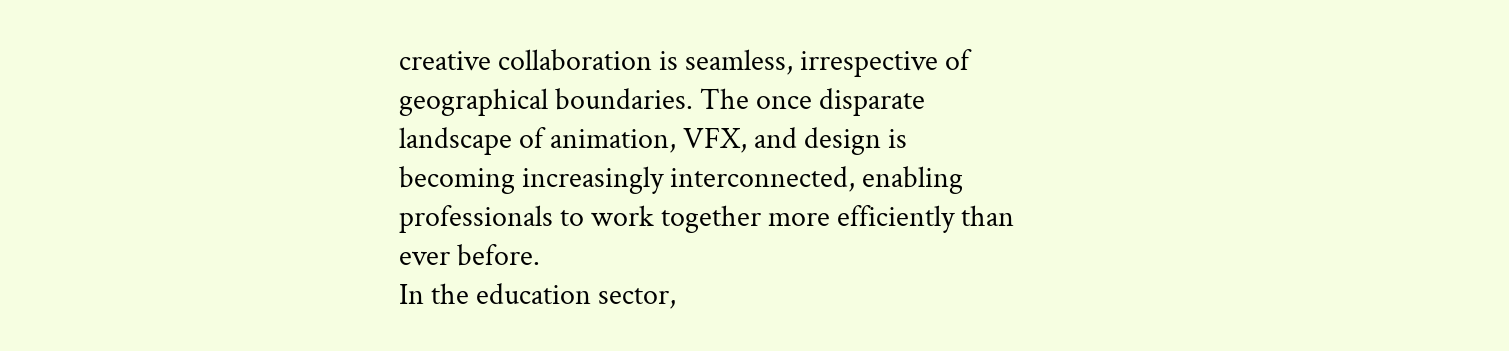creative collaboration is seamless, irrespective of geographical boundaries. The once disparate landscape of animation, VFX, and design is becoming increasingly interconnected, enabling professionals to work together more efficiently than ever before.
In the education sector,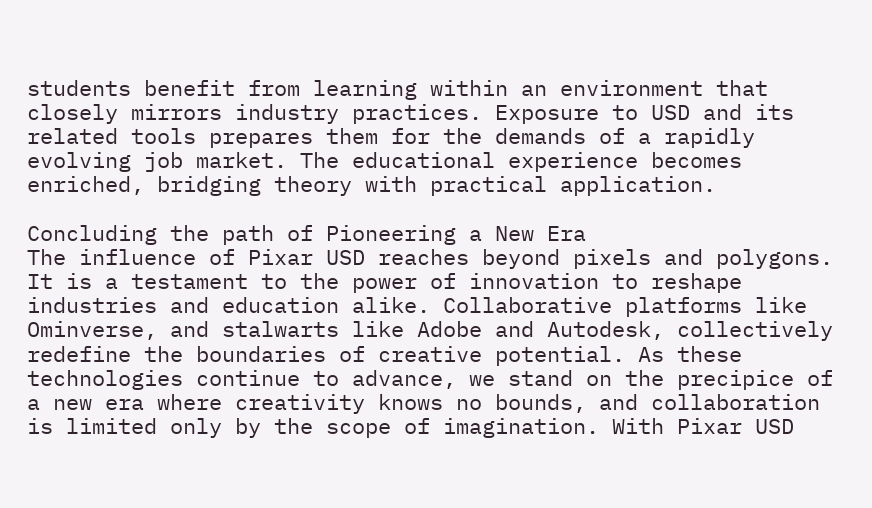students benefit from learning within an environment that closely mirrors industry practices. Exposure to USD and its related tools prepares them for the demands of a rapidly evolving job market. The educational experience becomes enriched, bridging theory with practical application.

Concluding the path of Pioneering a New Era
The influence of Pixar USD reaches beyond pixels and polygons. It is a testament to the power of innovation to reshape industries and education alike. Collaborative platforms like Ominverse, and stalwarts like Adobe and Autodesk, collectively redefine the boundaries of creative potential. As these technologies continue to advance, we stand on the precipice of a new era where creativity knows no bounds, and collaboration is limited only by the scope of imagination. With Pixar USD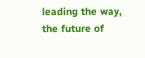leading the way, the future of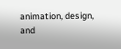animation, design, and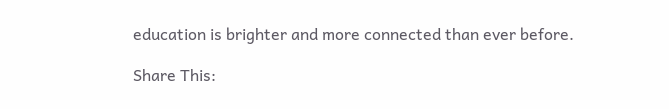education is brighter and more connected than ever before.

Share This: